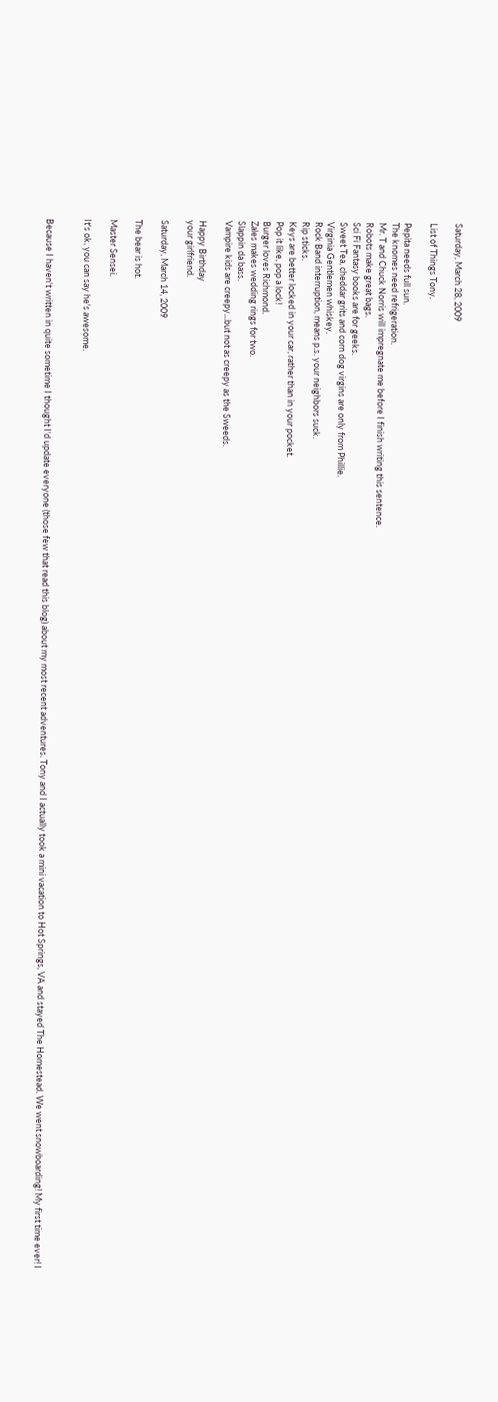Saturday, March 28, 2009

List of Things Tony.

Pepita needs full sun.
The knomes need refrigeration.
Mr. T and Chuck Norris will impregnate me before I finish writing this sentence.
Robots make great bags.
Sci Fi Fantasy books are for geeks.
Sweet Tea, cheddar grits and corn dog virgins are only from Phillie.
Virginia Gentlemen whiskey.
Rock Band interruption, means p.s. your neighbors suck.
Rip sticks.
Keys are better locked in your car, rather than in your pocket.
Pop it like, pop a lock!
Burger loves Richmond.
Zales makes wedding rings for two.
Slappin da bass.
Vampire kids are creepy...but not as creepy as the Sweeds.

Happy Birthday
your girlfriend.

Saturday, March 14, 2009

The bear is hot.

Master Sensei.

It's ok, you can say he's awesome.


Because I haven't written in quite sometime I thought I'd update everyone (those few that read this blog) about my most recent adventures. Tony and I actually took a mini vacation to Hot Springs, VA and stayed The Homestead. We went snowboarding! My first time ever! I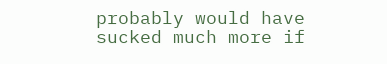probably would have sucked much more if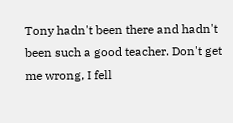Tony hadn't been there and hadn't been such a good teacher. Don't get me wrong, I fell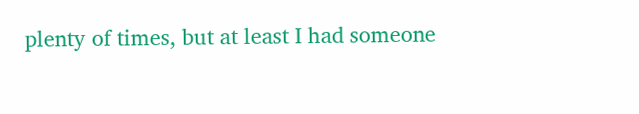plenty of times, but at least I had someone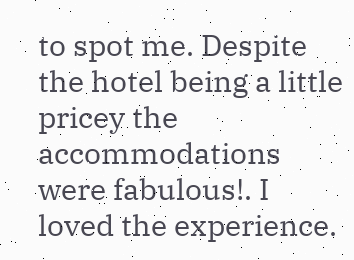to spot me. Despite the hotel being a little pricey the accommodations were fabulous!. I loved the experience.